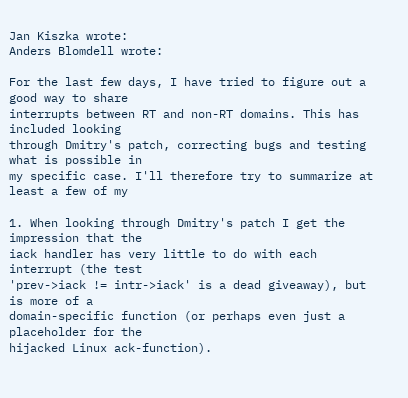Jan Kiszka wrote:
Anders Blomdell wrote:

For the last few days, I have tried to figure out a good way to share
interrupts between RT and non-RT domains. This has included looking
through Dmitry's patch, correcting bugs and testing what is possible in
my specific case. I'll therefore try to summarize at least a few of my

1. When looking through Dmitry's patch I get the impression that the
iack handler has very little to do with each interrupt (the test
'prev->iack != intr->iack' is a dead giveaway), but is more of a
domain-specific function (or perhaps even just a placeholder for the
hijacked Linux ack-function).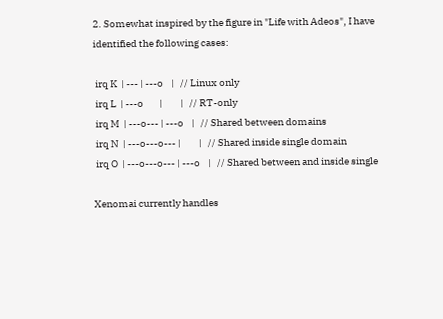2. Somewhat inspired by the figure in "Life with Adeos", I have
identified the following cases:

 irq K  | --- | ---o    |   // Linux only
 irq L  | ---o        |         |   // RT-only
 irq M  | ---o--- | ---o    |   // Shared between domains
 irq N  | ---o---o--- |         |   // Shared inside single domain
 irq O  | ---o---o--- | ---o    |   // Shared between and inside single

Xenomai currently handles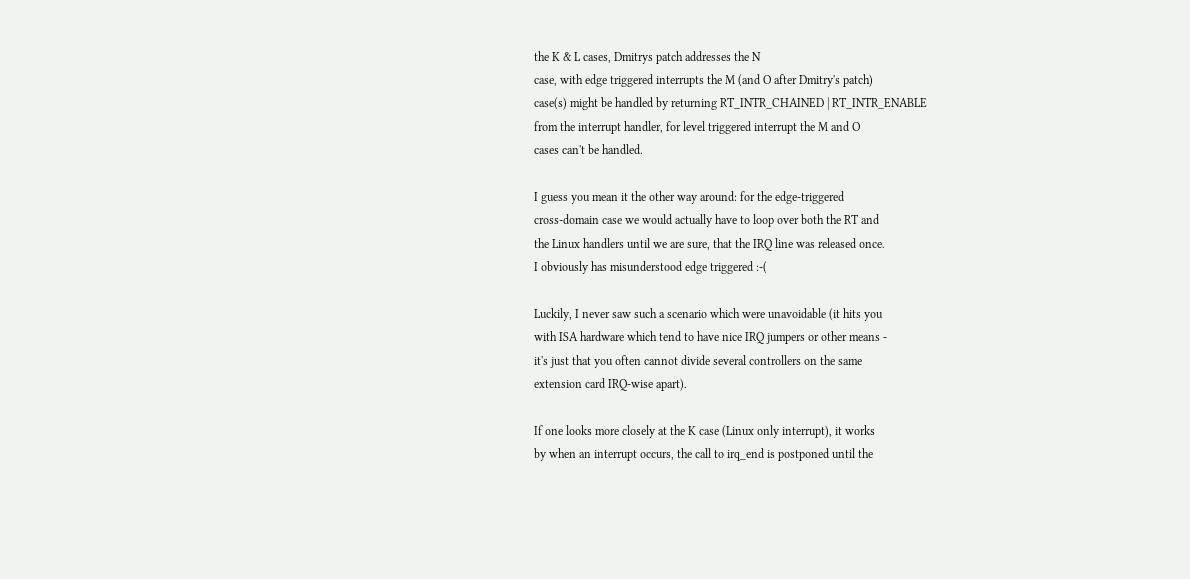the K & L cases, Dmitrys patch addresses the N
case, with edge triggered interrupts the M (and O after Dmitry's patch)
case(s) might be handled by returning RT_INTR_CHAINED | RT_INTR_ENABLE
from the interrupt handler, for level triggered interrupt the M and O
cases can't be handled.

I guess you mean it the other way around: for the edge-triggered
cross-domain case we would actually have to loop over both the RT and
the Linux handlers until we are sure, that the IRQ line was released once.
I obviously has misunderstood edge triggered :-(

Luckily, I never saw such a scenario which were unavoidable (it hits you
with ISA hardware which tend to have nice IRQ jumpers or other means -
it's just that you often cannot divide several controllers on the same
extension card IRQ-wise apart).

If one looks more closely at the K case (Linux only interrupt), it works
by when an interrupt occurs, the call to irq_end is postponed until the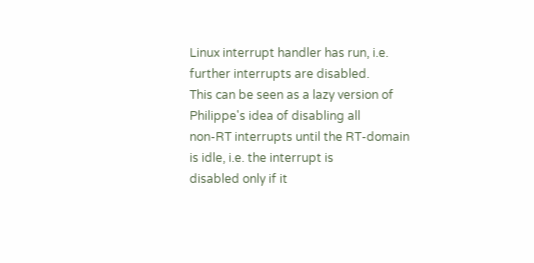Linux interrupt handler has run, i.e. further interrupts are disabled.
This can be seen as a lazy version of Philippe's idea of disabling all
non-RT interrupts until the RT-domain is idle, i.e. the interrupt is
disabled only if it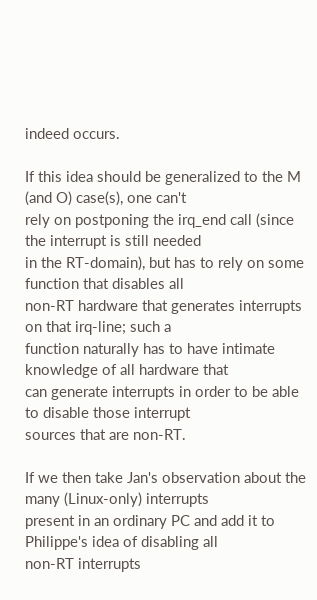indeed occurs.

If this idea should be generalized to the M (and O) case(s), one can't
rely on postponing the irq_end call (since the interrupt is still needed
in the RT-domain), but has to rely on some function that disables all
non-RT hardware that generates interrupts on that irq-line; such a
function naturally has to have intimate knowledge of all hardware that
can generate interrupts in order to be able to disable those interrupt
sources that are non-RT.

If we then take Jan's observation about the many (Linux-only) interrupts
present in an ordinary PC and add it to Philippe's idea of disabling all
non-RT interrupts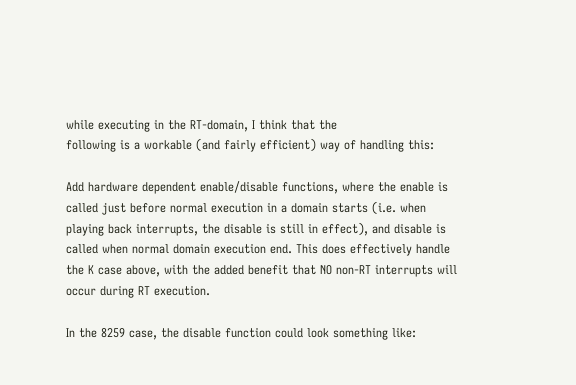while executing in the RT-domain, I think that the
following is a workable (and fairly efficient) way of handling this:

Add hardware dependent enable/disable functions, where the enable is
called just before normal execution in a domain starts (i.e. when
playing back interrupts, the disable is still in effect), and disable is
called when normal domain execution end. This does effectively handle
the K case above, with the added benefit that NO non-RT interrupts will
occur during RT execution.

In the 8259 case, the disable function could look something like: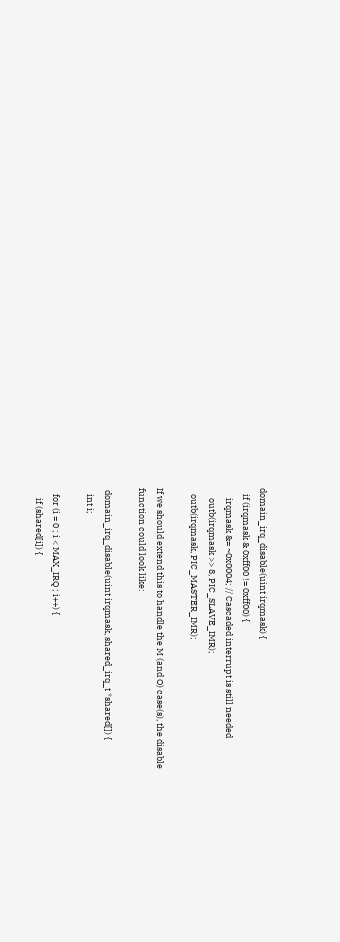domain_irq_disable(uint irqmask) {
   if (irqmask & 0xff00 != 0xff00) {
     irqmask &= ~0x0004; // Cascaded interrupt is still needed
     outb(irqmask >> 8, PIC_SLAVE_IMR);
   outb(irqmask, PIC_MASTER_IMR);

If we should extend this to handle the M (and O) case(s), the disable
function could look like:

 domain_irq_disable(uint irqmask, shared_irq_t *shared[]) {
   int i;

   for (i = 0 ; i < MAX_IRQ ; i++) {
     if (shared[i]) {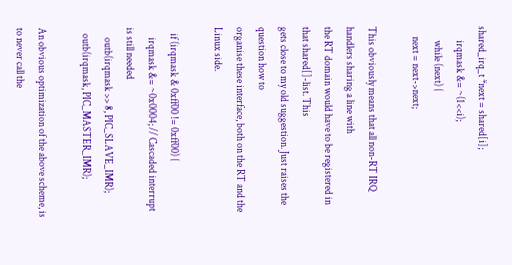shared_irq_t *next = shared[i];
       irqmask &= ~(1<<i);
       while (next) {
     next = next->next;

This obviously means that all non-RT IRQ handlers sharing a line with
the RT domain would have to be registered in that shared[]-list. This
gets close to my old suggestion. Just raises the question how to
organise these interface, both on the RT and the Linux side.

   if (irqmask & 0xff00 != 0xff00) {
     irqmask &= ~0x0004; // Cascaded interrupt is still needed
     outb(irqmask >> 8, PIC_SLAVE_IMR);
   outb(irqmask, PIC_MASTER_IMR);

An obvious optimization of the above scheme, is to never call the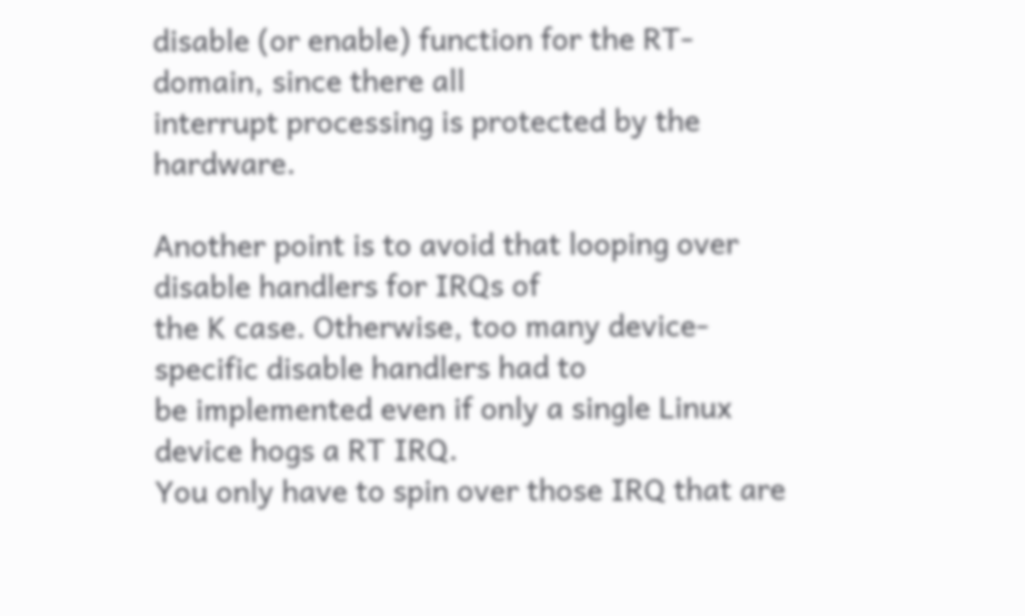disable (or enable) function for the RT-domain, since there all
interrupt processing is protected by the hardware.

Another point is to avoid that looping over disable handlers for IRQs of
the K case. Otherwise, too many device-specific disable handlers had to
be implemented even if only a single Linux device hogs a RT IRQ.
You only have to spin over those IRQ that are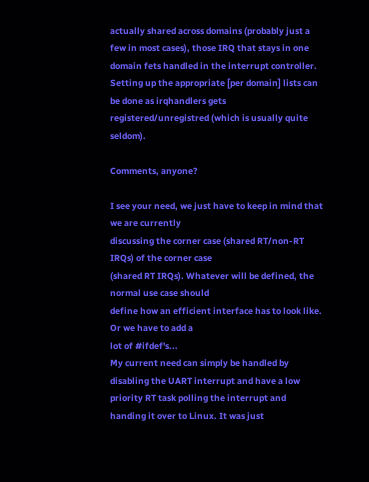actually shared across domains (probably just a few in most cases), those IRQ that stays in one domain fets handled in the interrupt controller. Setting up the appropriate [per domain] lists can be done as irqhandlers gets registered/unregistred (which is usually quite seldom).

Comments, anyone?

I see your need, we just have to keep in mind that we are currently
discussing the corner case (shared RT/non-RT IRQs) of the corner case
(shared RT IRQs). Whatever will be defined, the normal use case should
define how an efficient interface has to look like. Or we have to add a
lot of #ifdef's...
My current need can simply be handled by disabling the UART interrupt and have a low priority RT task polling the interrupt and handing it over to Linux. It was just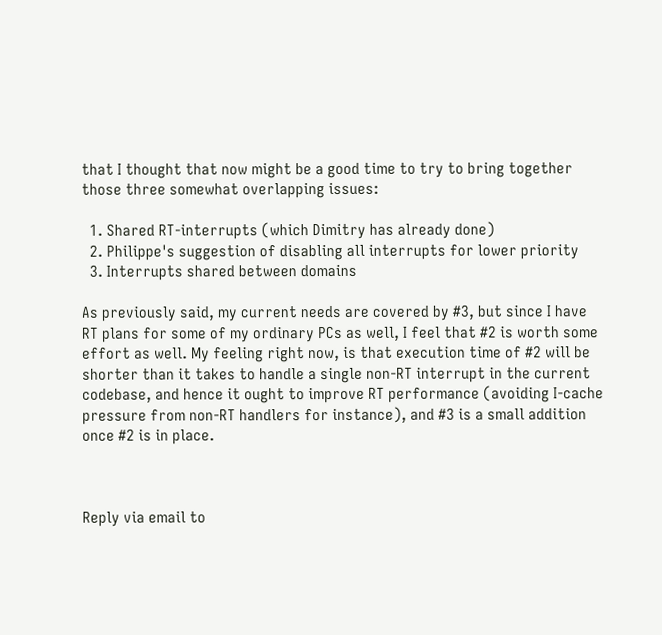that I thought that now might be a good time to try to bring together those three somewhat overlapping issues:

  1. Shared RT-interrupts (which Dimitry has already done)
  2. Philippe's suggestion of disabling all interrupts for lower priority
  3. Interrupts shared between domains

As previously said, my current needs are covered by #3, but since I have RT plans for some of my ordinary PCs as well, I feel that #2 is worth some effort as well. My feeling right now, is that execution time of #2 will be shorter than it takes to handle a single non-RT interrupt in the current codebase, and hence it ought to improve RT performance (avoiding I-cache pressure from non-RT handlers for instance), and #3 is a small addition once #2 is in place.



Reply via email to